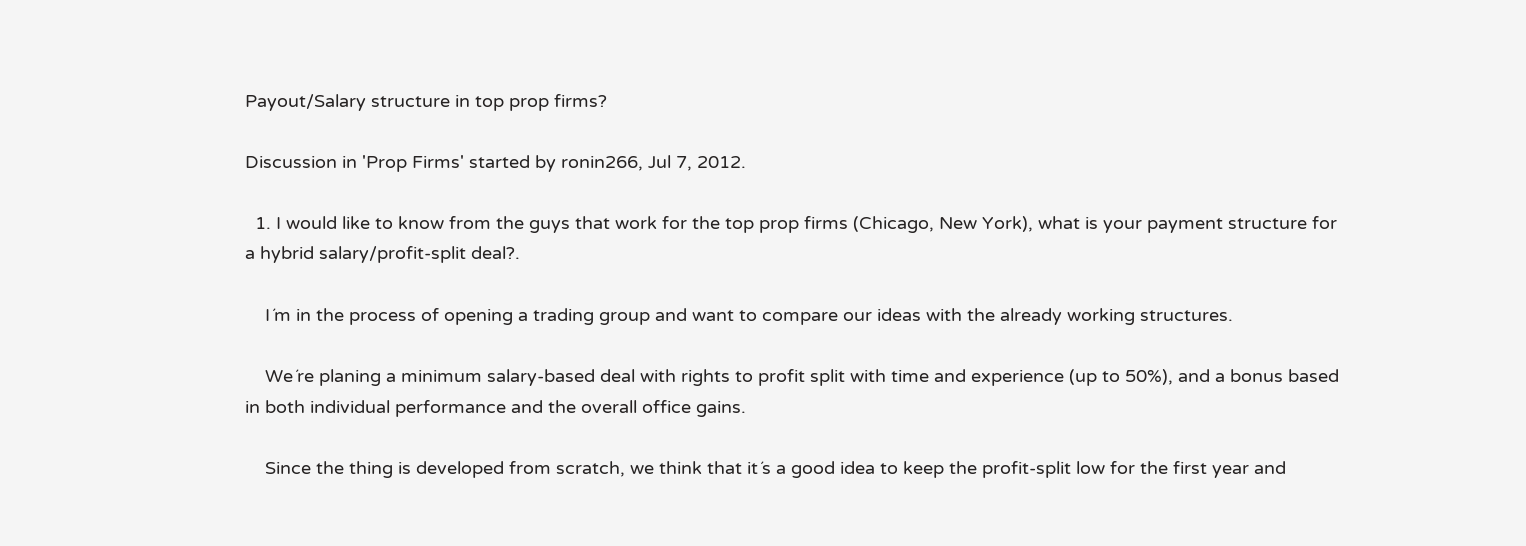Payout/Salary structure in top prop firms?

Discussion in 'Prop Firms' started by ronin266, Jul 7, 2012.

  1. I would like to know from the guys that work for the top prop firms (Chicago, New York), what is your payment structure for a hybrid salary/profit-split deal?.

    I´m in the process of opening a trading group and want to compare our ideas with the already working structures.

    We´re planing a minimum salary-based deal with rights to profit split with time and experience (up to 50%), and a bonus based in both individual performance and the overall office gains.

    Since the thing is developed from scratch, we think that it´s a good idea to keep the profit-split low for the first year and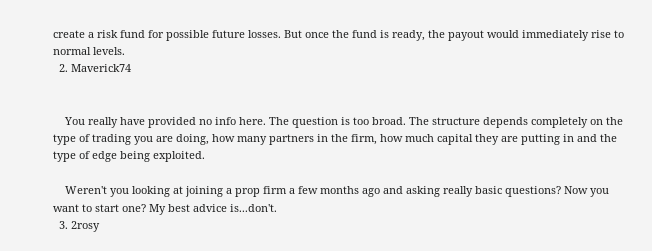create a risk fund for possible future losses. But once the fund is ready, the payout would immediately rise to normal levels.
  2. Maverick74


    You really have provided no info here. The question is too broad. The structure depends completely on the type of trading you are doing, how many partners in the firm, how much capital they are putting in and the type of edge being exploited.

    Weren't you looking at joining a prop firm a few months ago and asking really basic questions? Now you want to start one? My best advice is...don't.
  3. 2rosy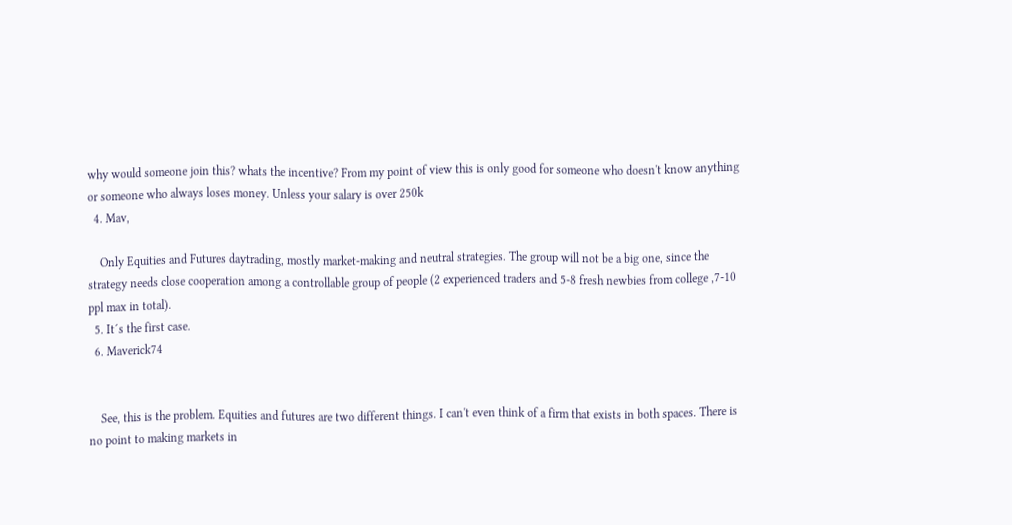why would someone join this? whats the incentive? From my point of view this is only good for someone who doesn't know anything or someone who always loses money. Unless your salary is over 250k
  4. Mav,

    Only Equities and Futures daytrading, mostly market-making and neutral strategies. The group will not be a big one, since the strategy needs close cooperation among a controllable group of people (2 experienced traders and 5-8 fresh newbies from college ,7-10 ppl max in total).
  5. It´s the first case.
  6. Maverick74


    See, this is the problem. Equities and futures are two different things. I can't even think of a firm that exists in both spaces. There is no point to making markets in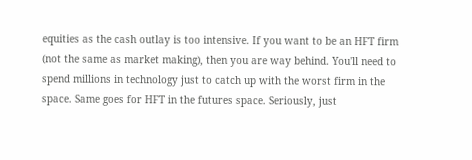equities as the cash outlay is too intensive. If you want to be an HFT firm (not the same as market making), then you are way behind. You'll need to spend millions in technology just to catch up with the worst firm in the space. Same goes for HFT in the futures space. Seriously, just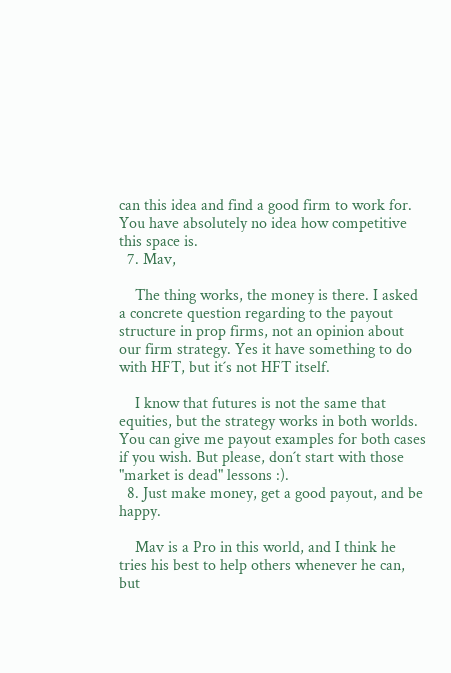can this idea and find a good firm to work for. You have absolutely no idea how competitive this space is.
  7. Mav,

    The thing works, the money is there. I asked a concrete question regarding to the payout structure in prop firms, not an opinion about our firm strategy. Yes it have something to do with HFT, but it´s not HFT itself.

    I know that futures is not the same that equities, but the strategy works in both worlds. You can give me payout examples for both cases if you wish. But please, don´t start with those "market is dead" lessons :).
  8. Just make money, get a good payout, and be happy.

    Mav is a Pro in this world, and I think he tries his best to help others whenever he can, but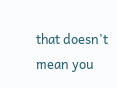that doesn't mean you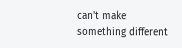can't make something different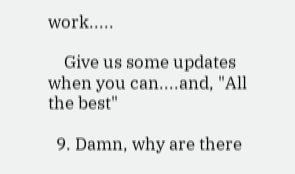work.....

    Give us some updates when you can....and, "All the best"

  9. Damn, why are there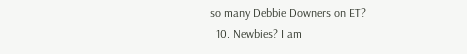so many Debbie Downers on ET?
  10. Newbies? I am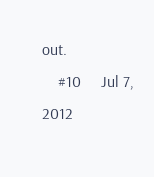out.
    #10     Jul 7, 2012